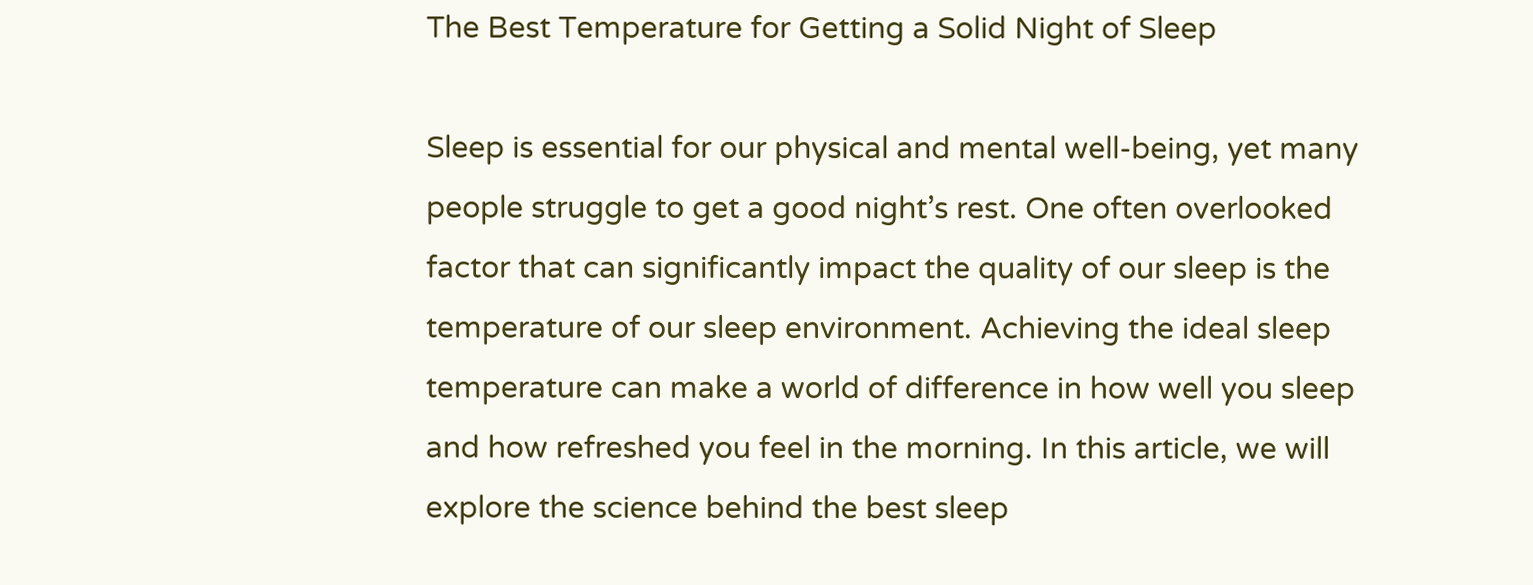The Best Temperature for Getting a Solid Night of Sleep

Sleep is essential for our physical and mental well-being, yet many people struggle to get a good night’s rest. One often overlooked factor that can significantly impact the quality of our sleep is the temperature of our sleep environment. Achieving the ideal sleep temperature can make a world of difference in how well you sleep and how refreshed you feel in the morning. In this article, we will explore the science behind the best sleep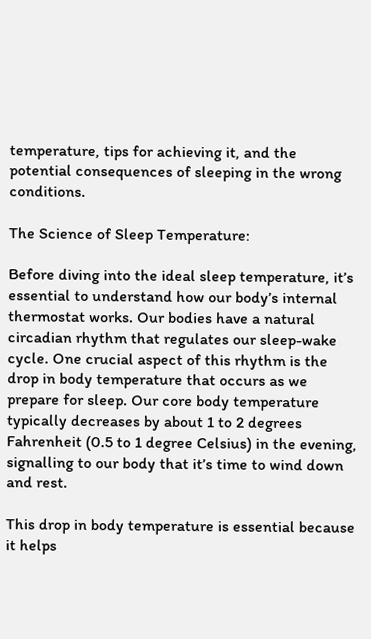temperature, tips for achieving it, and the potential consequences of sleeping in the wrong conditions.

The Science of Sleep Temperature:

Before diving into the ideal sleep temperature, it’s essential to understand how our body’s internal thermostat works. Our bodies have a natural circadian rhythm that regulates our sleep-wake cycle. One crucial aspect of this rhythm is the drop in body temperature that occurs as we prepare for sleep. Our core body temperature typically decreases by about 1 to 2 degrees Fahrenheit (0.5 to 1 degree Celsius) in the evening, signalling to our body that it’s time to wind down and rest.

This drop in body temperature is essential because it helps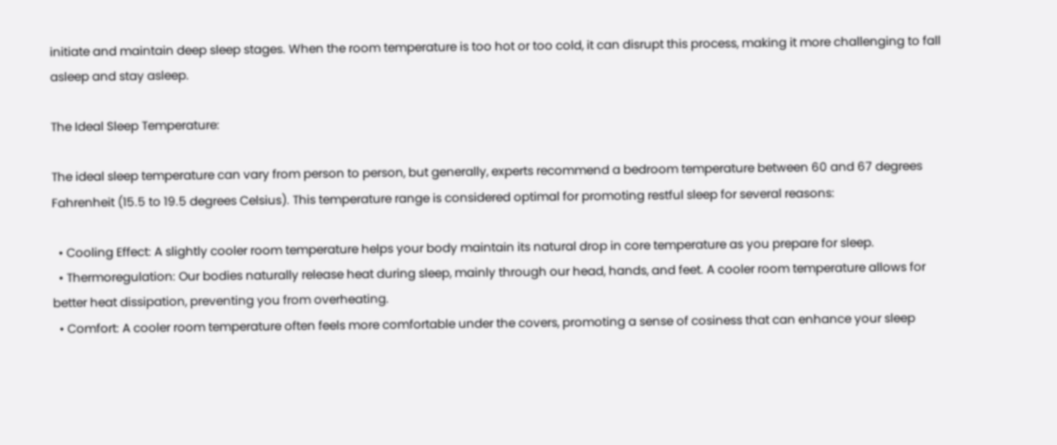initiate and maintain deep sleep stages. When the room temperature is too hot or too cold, it can disrupt this process, making it more challenging to fall asleep and stay asleep.

The Ideal Sleep Temperature:

The ideal sleep temperature can vary from person to person, but generally, experts recommend a bedroom temperature between 60 and 67 degrees Fahrenheit (15.5 to 19.5 degrees Celsius). This temperature range is considered optimal for promoting restful sleep for several reasons:

  • Cooling Effect: A slightly cooler room temperature helps your body maintain its natural drop in core temperature as you prepare for sleep.
  • Thermoregulation: Our bodies naturally release heat during sleep, mainly through our head, hands, and feet. A cooler room temperature allows for better heat dissipation, preventing you from overheating.
  • Comfort: A cooler room temperature often feels more comfortable under the covers, promoting a sense of cosiness that can enhance your sleep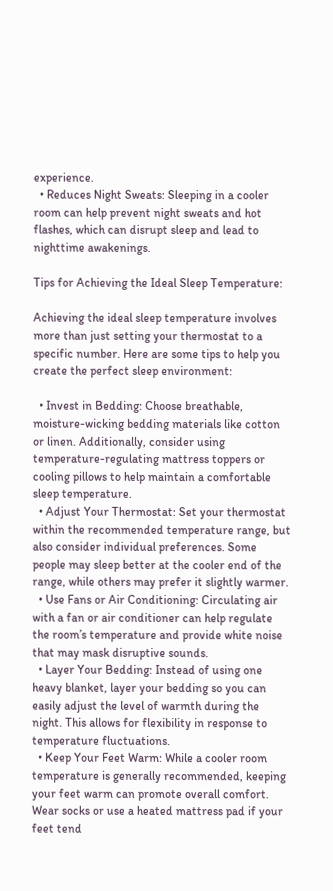experience.
  • Reduces Night Sweats: Sleeping in a cooler room can help prevent night sweats and hot flashes, which can disrupt sleep and lead to nighttime awakenings.

Tips for Achieving the Ideal Sleep Temperature:

Achieving the ideal sleep temperature involves more than just setting your thermostat to a specific number. Here are some tips to help you create the perfect sleep environment:

  • Invest in Bedding: Choose breathable, moisture-wicking bedding materials like cotton or linen. Additionally, consider using temperature-regulating mattress toppers or cooling pillows to help maintain a comfortable sleep temperature.
  • Adjust Your Thermostat: Set your thermostat within the recommended temperature range, but also consider individual preferences. Some people may sleep better at the cooler end of the range, while others may prefer it slightly warmer.
  • Use Fans or Air Conditioning: Circulating air with a fan or air conditioner can help regulate the room’s temperature and provide white noise that may mask disruptive sounds.
  • Layer Your Bedding: Instead of using one heavy blanket, layer your bedding so you can easily adjust the level of warmth during the night. This allows for flexibility in response to temperature fluctuations.
  • Keep Your Feet Warm: While a cooler room temperature is generally recommended, keeping your feet warm can promote overall comfort. Wear socks or use a heated mattress pad if your feet tend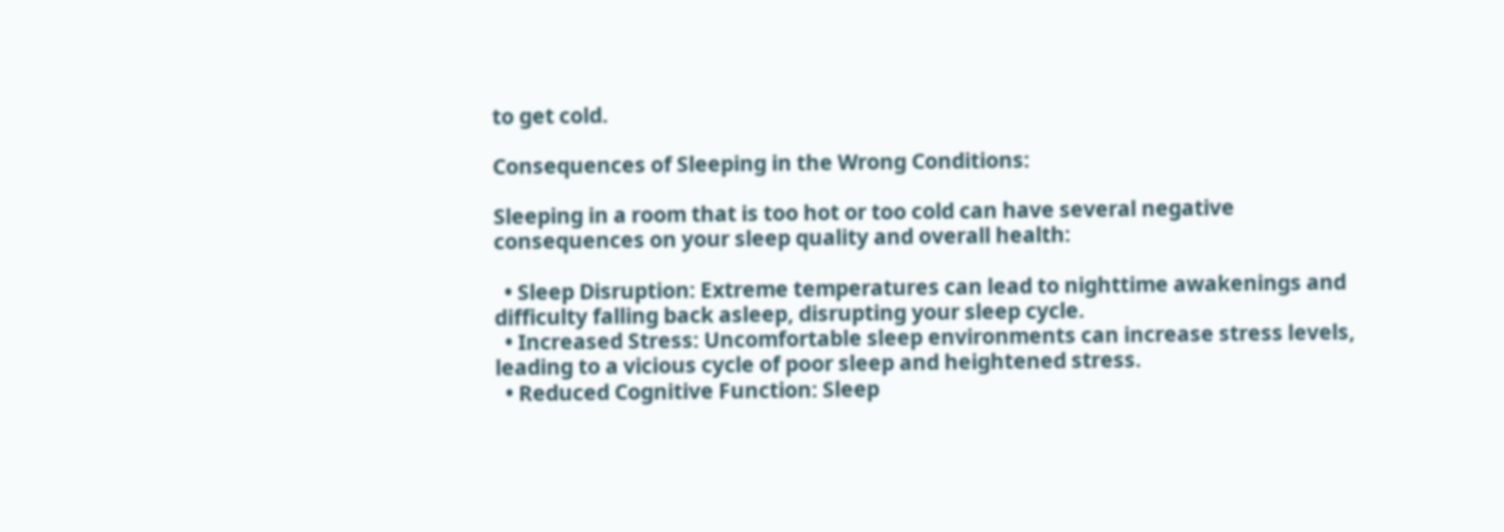to get cold.

Consequences of Sleeping in the Wrong Conditions:

Sleeping in a room that is too hot or too cold can have several negative consequences on your sleep quality and overall health:

  • Sleep Disruption: Extreme temperatures can lead to nighttime awakenings and difficulty falling back asleep, disrupting your sleep cycle.
  • Increased Stress: Uncomfortable sleep environments can increase stress levels, leading to a vicious cycle of poor sleep and heightened stress.
  • Reduced Cognitive Function: Sleep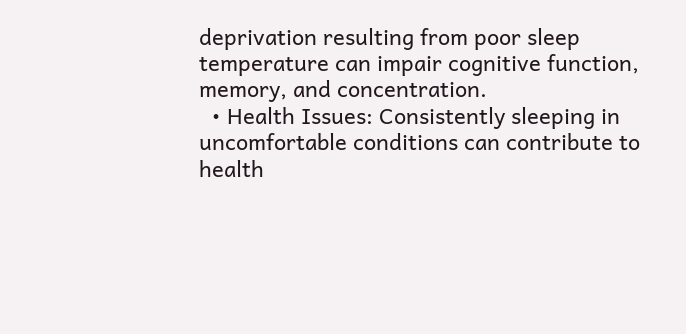deprivation resulting from poor sleep temperature can impair cognitive function, memory, and concentration.
  • Health Issues: Consistently sleeping in uncomfortable conditions can contribute to health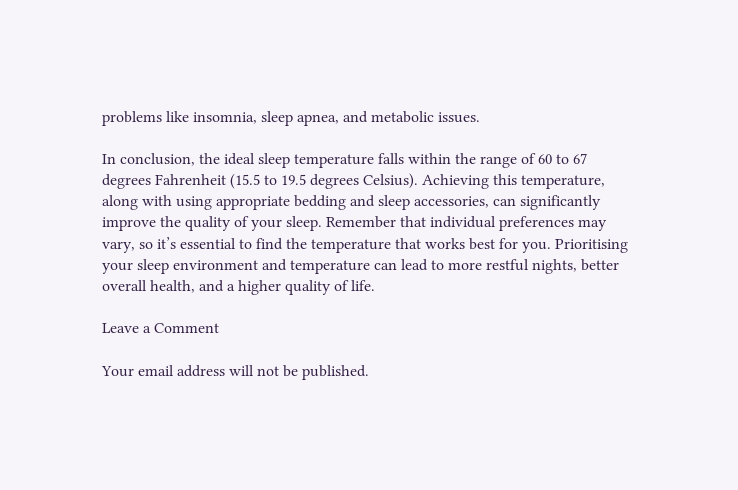problems like insomnia, sleep apnea, and metabolic issues.

In conclusion, the ideal sleep temperature falls within the range of 60 to 67 degrees Fahrenheit (15.5 to 19.5 degrees Celsius). Achieving this temperature, along with using appropriate bedding and sleep accessories, can significantly improve the quality of your sleep. Remember that individual preferences may vary, so it’s essential to find the temperature that works best for you. Prioritising your sleep environment and temperature can lead to more restful nights, better overall health, and a higher quality of life.

Leave a Comment

Your email address will not be published.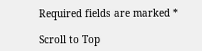Required fields are marked *

Scroll to Top